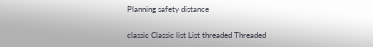Planning safety distance

classic Classic list List threaded Threaded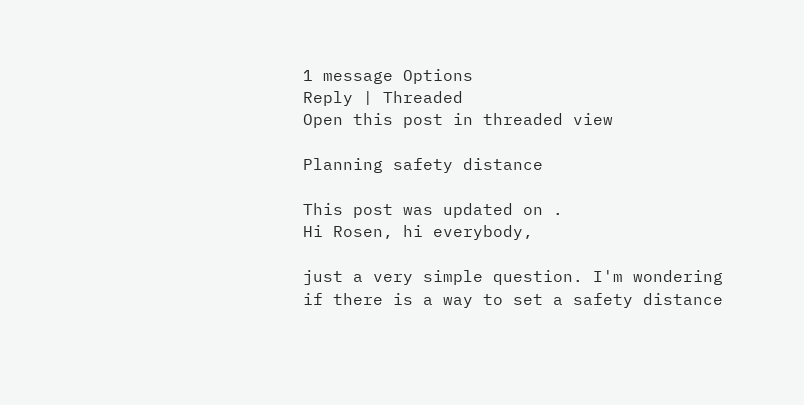1 message Options
Reply | Threaded
Open this post in threaded view

Planning safety distance

This post was updated on .
Hi Rosen, hi everybody,

just a very simple question. I'm wondering if there is a way to set a safety distance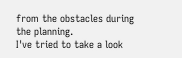from the obstacles during the planning.
I've tried to take a look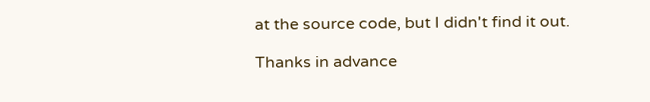at the source code, but I didn't find it out.

Thanks in advance